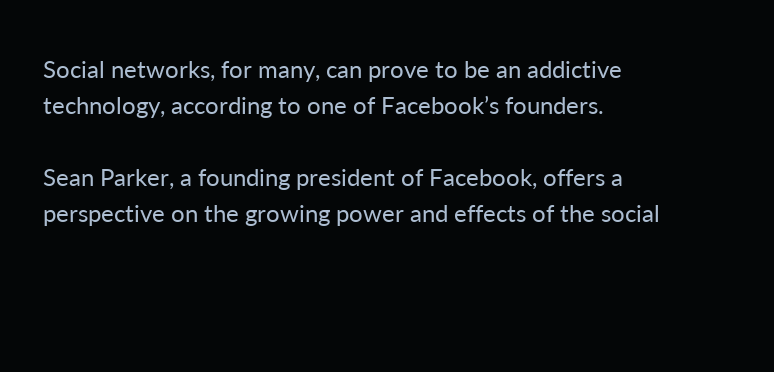Social networks, for many, can prove to be an addictive technology, according to one of Facebook’s founders.

Sean Parker, a founding president of Facebook, offers a perspective on the growing power and effects of the social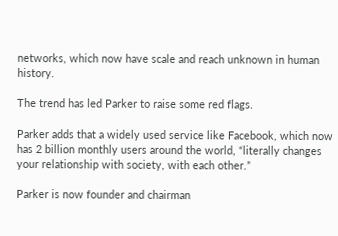networks, which now have scale and reach unknown in human history.

The trend has led Parker to raise some red flags.

Parker adds that a widely used service like Facebook, which now has 2 billion monthly users around the world, “literally changes your relationship with society, with each other.”

Parker is now founder and chairman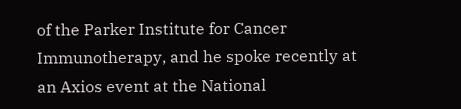of the Parker Institute for Cancer Immunotherapy, and he spoke recently at an Axios event at the National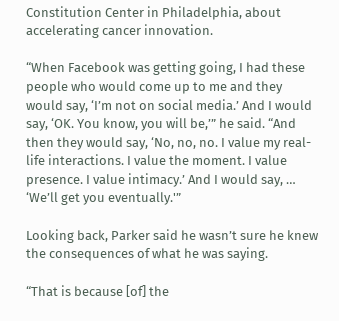Constitution Center in Philadelphia, about accelerating cancer innovation.

“When Facebook was getting going, I had these people who would come up to me and they would say, ‘I’m not on social media.’ And I would say, ‘OK. You know, you will be,’” he said. “And then they would say, ‘No, no, no. I value my real-life interactions. I value the moment. I value presence. I value intimacy.’ And I would say, … ‘We’ll get you eventually.'”

Looking back, Parker said he wasn’t sure he knew the consequences of what he was saying.

“That is because [of] the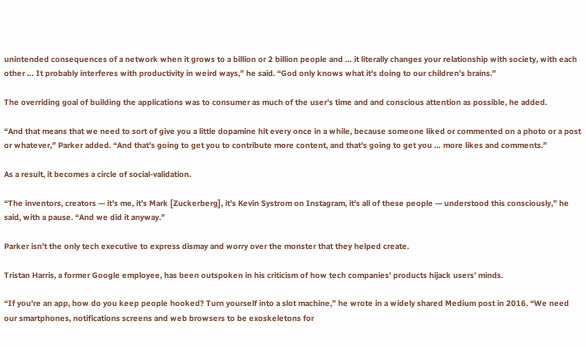unintended consequences of a network when it grows to a billion or 2 billion people and … it literally changes your relationship with society, with each other … It probably interferes with productivity in weird ways,” he said. “God only knows what it’s doing to our children’s brains.”

The overriding goal of building the applications was to consumer as much of the user’s time and and conscious attention as possible, he added.

“And that means that we need to sort of give you a little dopamine hit every once in a while, because someone liked or commented on a photo or a post or whatever,” Parker added. “And that’s going to get you to contribute more content, and that’s going to get you … more likes and comments.”

As a result, it becomes a circle of social-validation.

“The inventors, creators — it’s me, it’s Mark [Zuckerberg], it’s Kevin Systrom on Instagram, it’s all of these people — understood this consciously,” he said, with a pause. “And we did it anyway.”

Parker isn’t the only tech executive to express dismay and worry over the monster that they helped create.

Tristan Harris, a former Google employee, has been outspoken in his criticism of how tech companies’ products hijack users’ minds.

“If you’re an app, how do you keep people hooked? Turn yourself into a slot machine,” he wrote in a widely shared Medium post in 2016. “We need our smartphones, notifications screens and web browsers to be exoskeletons for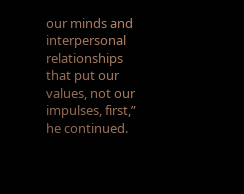our minds and interpersonal relationships that put our values, not our impulses, first,” he continued.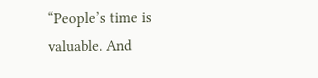“People’s time is valuable. And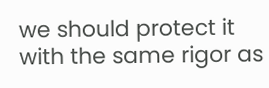we should protect it with the same rigor as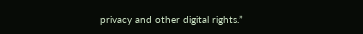privacy and other digital rights.”